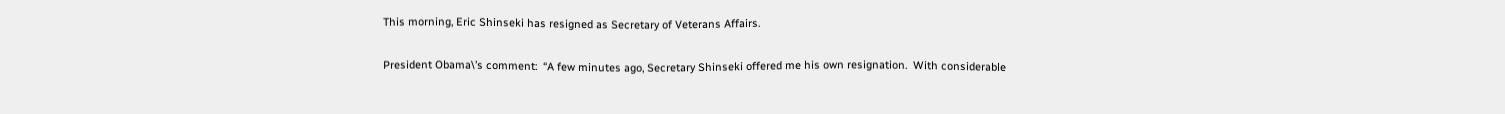This morning, Eric Shinseki has resigned as Secretary of Veterans Affairs.

President Obama\’s comment:  “A few minutes ago, Secretary Shinseki offered me his own resignation.  With considerable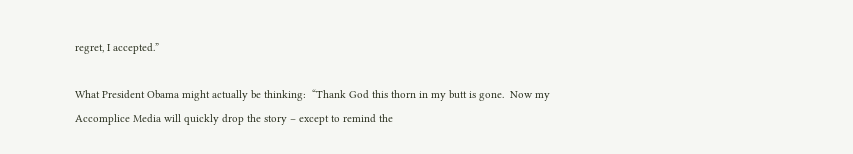regret, I accepted.”

What President Obama might actually be thinking:  “Thank God this thorn in my butt is gone.  Now my Accomplice Media will quickly drop the story – except to remind the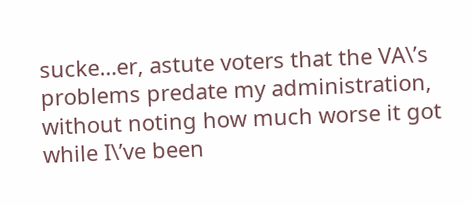sucke…er, astute voters that the VA\’s problems predate my administration, without noting how much worse it got while I\’ve been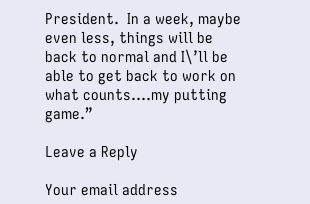President.  In a week, maybe even less, things will be back to normal and I\’ll be able to get back to work on what counts….my putting game.”

Leave a Reply

Your email address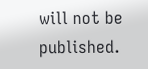will not be published.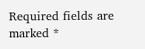Required fields are marked *